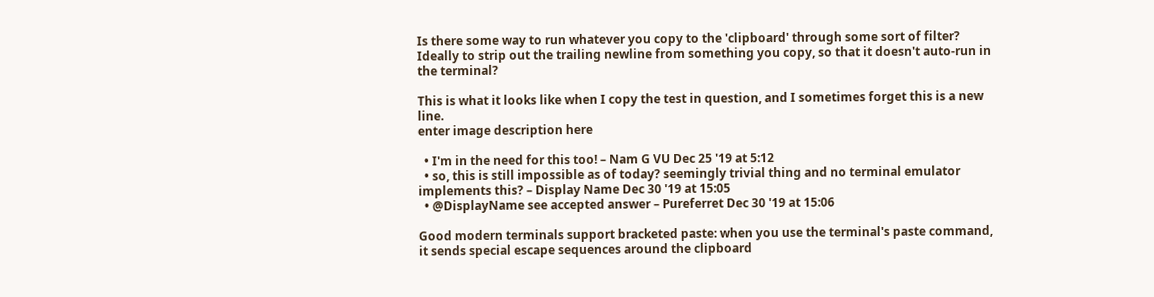Is there some way to run whatever you copy to the 'clipboard' through some sort of filter? Ideally to strip out the trailing newline from something you copy, so that it doesn't auto-run in the terminal?

This is what it looks like when I copy the test in question, and I sometimes forget this is a new line.
enter image description here

  • I'm in the need for this too! – Nam G VU Dec 25 '19 at 5:12
  • so, this is still impossible as of today? seemingly trivial thing and no terminal emulator implements this? – Display Name Dec 30 '19 at 15:05
  • @DisplayName see accepted answer – Pureferret Dec 30 '19 at 15:06

Good modern terminals support bracketed paste: when you use the terminal's paste command, it sends special escape sequences around the clipboard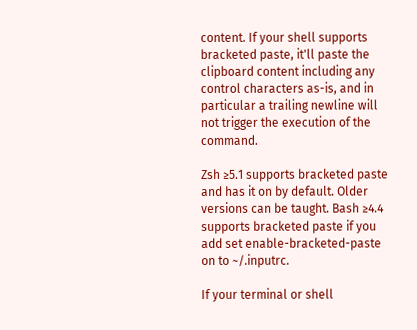content. If your shell supports bracketed paste, it'll paste the clipboard content including any control characters as-is, and in particular a trailing newline will not trigger the execution of the command.

Zsh ≥5.1 supports bracketed paste and has it on by default. Older versions can be taught. Bash ≥4.4 supports bracketed paste if you add set enable-bracketed-paste on to ~/.inputrc.

If your terminal or shell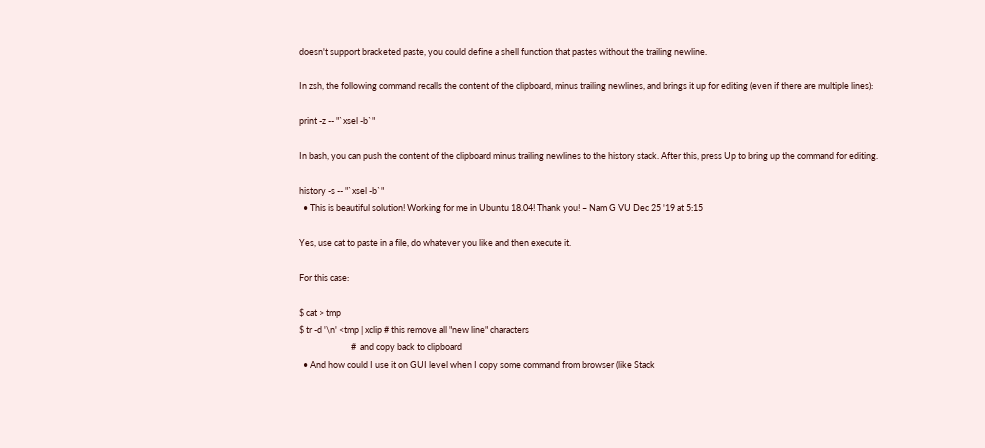doesn't support bracketed paste, you could define a shell function that pastes without the trailing newline.

In zsh, the following command recalls the content of the clipboard, minus trailing newlines, and brings it up for editing (even if there are multiple lines):

print -z -- "`xsel -b`"

In bash, you can push the content of the clipboard minus trailing newlines to the history stack. After this, press Up to bring up the command for editing.

history -s -- "`xsel -b`"
  • This is beautiful solution! Working for me in Ubuntu 18.04! Thank you! – Nam G VU Dec 25 '19 at 5:15

Yes, use cat to paste in a file, do whatever you like and then execute it.

For this case:

$ cat > tmp
$ tr -d '\n' <tmp | xclip # this remove all "new line" characters
                          #  and copy back to clipboard
  • And how could I use it on GUI level when I copy some command from browser (like Stack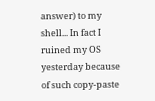answer) to my shell... In fact I ruined my OS yesterday because of such copy-paste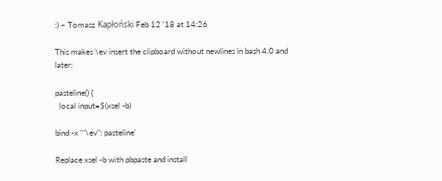:) – Tomasz Kapłoński Feb 12 '18 at 14:26

This makes \ev insert the clipboard without newlines in bash 4.0 and later:

pasteline() {
  local input=$(xsel -b)

bind -x '"\ev": pasteline'

Replace xsel -b with pbpaste and install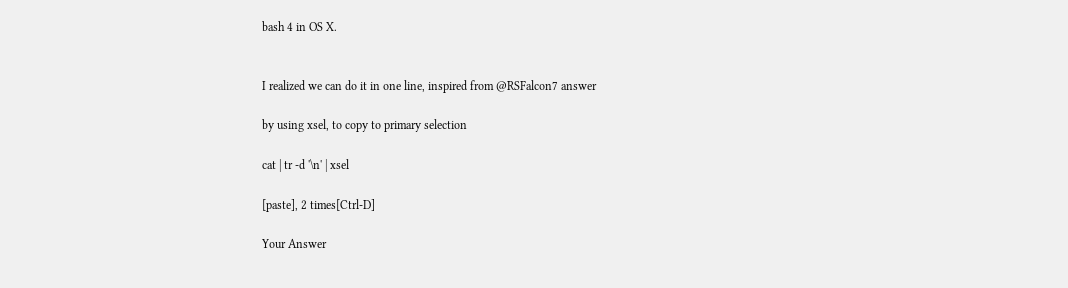bash 4 in OS X.


I realized we can do it in one line, inspired from @RSFalcon7 answer

by using xsel, to copy to primary selection

cat | tr -d '\n' | xsel

[paste], 2 times[Ctrl-D]

Your Answer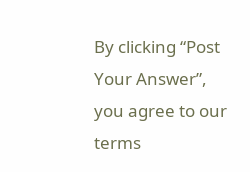By clicking “Post Your Answer”, you agree to our terms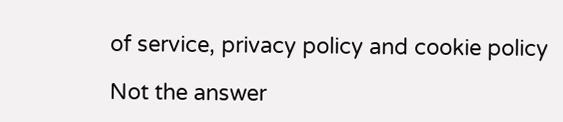of service, privacy policy and cookie policy

Not the answer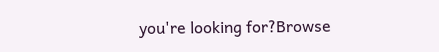you're looking for?Browse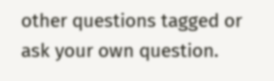other questions tagged or ask your own question.